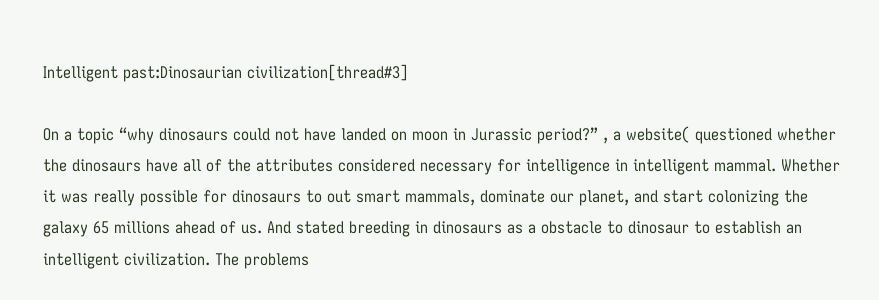Intelligent past:Dinosaurian civilization[thread#3]

On a topic “why dinosaurs could not have landed on moon in Jurassic period?” , a website( questioned whether the dinosaurs have all of the attributes considered necessary for intelligence in intelligent mammal. Whether it was really possible for dinosaurs to out smart mammals, dominate our planet, and start colonizing the galaxy 65 millions ahead of us. And stated breeding in dinosaurs as a obstacle to dinosaur to establish an intelligent civilization. The problems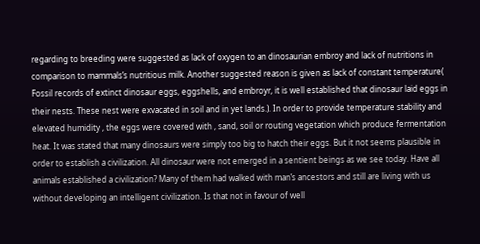regarding to breeding were suggested as lack of oxygen to an dinosaurian embroy and lack of nutritions in comparison to mammals’s nutritious milk. Another suggested reason is given as lack of constant temperature( Fossil records of extinct dinosaur eggs, eggshells, and embroyr, it is well established that dinosaur laid eggs in their nests. These nest were exvacated in soil and in yet lands.). In order to provide temperature stability and elevated humidity , the eggs were covered with , sand, soil or routing vegetation which produce fermentation heat. It was stated that many dinosaurs were simply too big to hatch their eggs. But it not seems plausible in order to establish a civilization. All dinosaur were not emerged in a sentient beings as we see today. Have all animals established a civilization? Many of them had walked with man’s ancestors and still are living with us without developing an intelligent civilization. Is that not in favour of well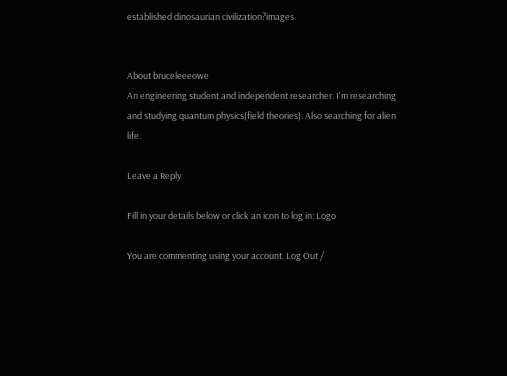established dinosaurian civilization?images


About bruceleeeowe
An engineering student and independent researcher. I'm researching and studying quantum physics(field theories). Also searching for alien life.

Leave a Reply

Fill in your details below or click an icon to log in: Logo

You are commenting using your account. Log Out /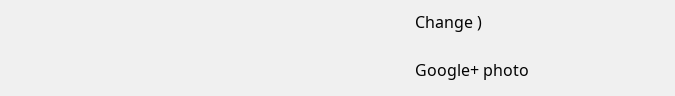Change )

Google+ photo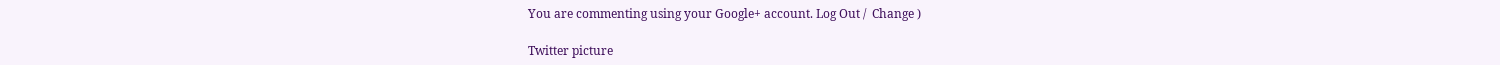You are commenting using your Google+ account. Log Out /  Change )

Twitter picture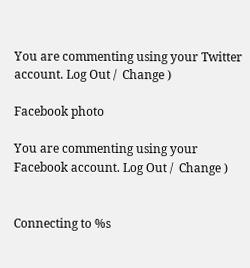You are commenting using your Twitter account. Log Out /  Change )

Facebook photo

You are commenting using your Facebook account. Log Out /  Change )


Connecting to %s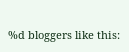%d bloggers like this: